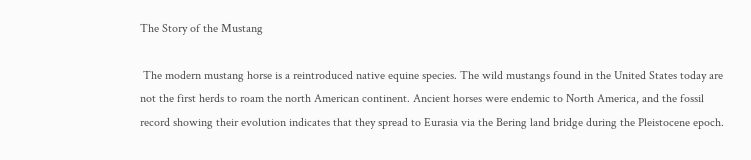The Story of the Mustang

 The modern mustang horse is a reintroduced native equine species. The wild mustangs found in the United States today are not the first herds to roam the north American continent. Ancient horses were endemic to North America, and the fossil record showing their evolution indicates that they spread to Eurasia via the Bering land bridge during the Pleistocene epoch.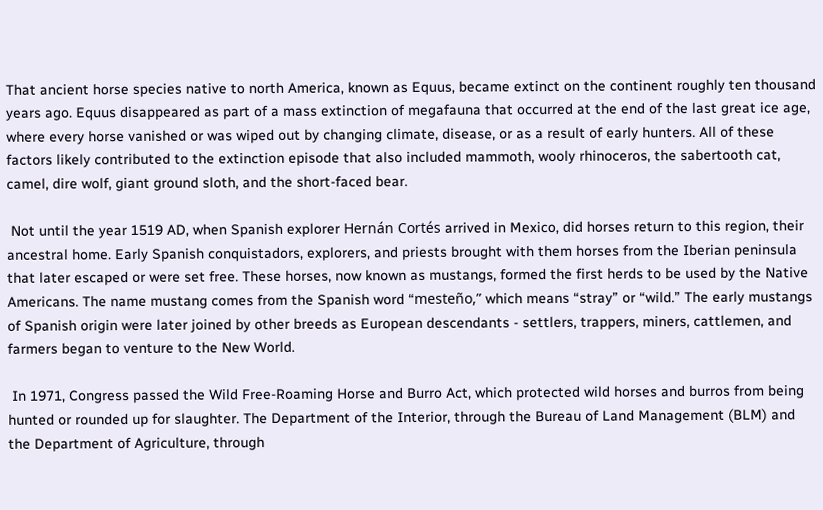That ancient horse species native to north America, known as Equus, became extinct on the continent roughly ten thousand years ago. Equus disappeared as part of a mass extinction of megafauna that occurred at the end of the last great ice age, where every horse vanished or was wiped out by changing climate, disease, or as a result of early hunters. All of these factors likely contributed to the extinction episode that also included mammoth, wooly rhinoceros, the sabertooth cat, camel, dire wolf, giant ground sloth, and the short-faced bear.

 Not until the year 1519 AD, when Spanish explorer Hernán Cortés arrived in Mexico, did horses return to this region, their ancestral home. Early Spanish conquistadors, explorers, and priests brought with them horses from the Iberian peninsula that later escaped or were set free. These horses, now known as mustangs, formed the first herds to be used by the Native Americans. The name mustang comes from the Spanish word “mesteño,” which means “stray” or “wild.” The early mustangs of Spanish origin were later joined by other breeds as European descendants - settlers, trappers, miners, cattlemen, and farmers began to venture to the New World.

 In 1971, Congress passed the Wild Free-Roaming Horse and Burro Act, which protected wild horses and burros from being hunted or rounded up for slaughter. The Department of the Interior, through the Bureau of Land Management (BLM) and the Department of Agriculture, through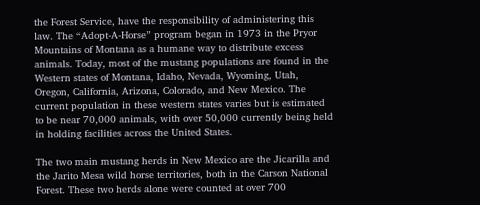the Forest Service, have the responsibility of administering this law. The “Adopt-A-Horse” program began in 1973 in the Pryor Mountains of Montana as a humane way to distribute excess animals. Today, most of the mustang populations are found in the Western states of Montana, Idaho, Nevada, Wyoming, Utah, Oregon, California, Arizona, Colorado, and New Mexico. The current population in these western states varies but is estimated to be near 70,000 animals, with over 50,000 currently being held in holding facilities across the United States.

The two main mustang herds in New Mexico are the Jicarilla and the Jarito Mesa wild horse territories, both in the Carson National Forest. These two herds alone were counted at over 700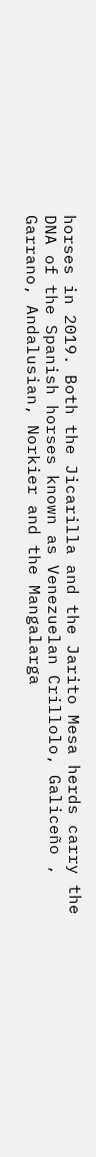horses in 2019. Both the Jicarilla and the Jarito Mesa herds carry the DNA of the Spanish horses known as Venezuelan Crillolo, Galiceño , Garrano, Andalusian, Norkier and the Mangalarga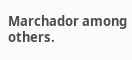Marchador among others.